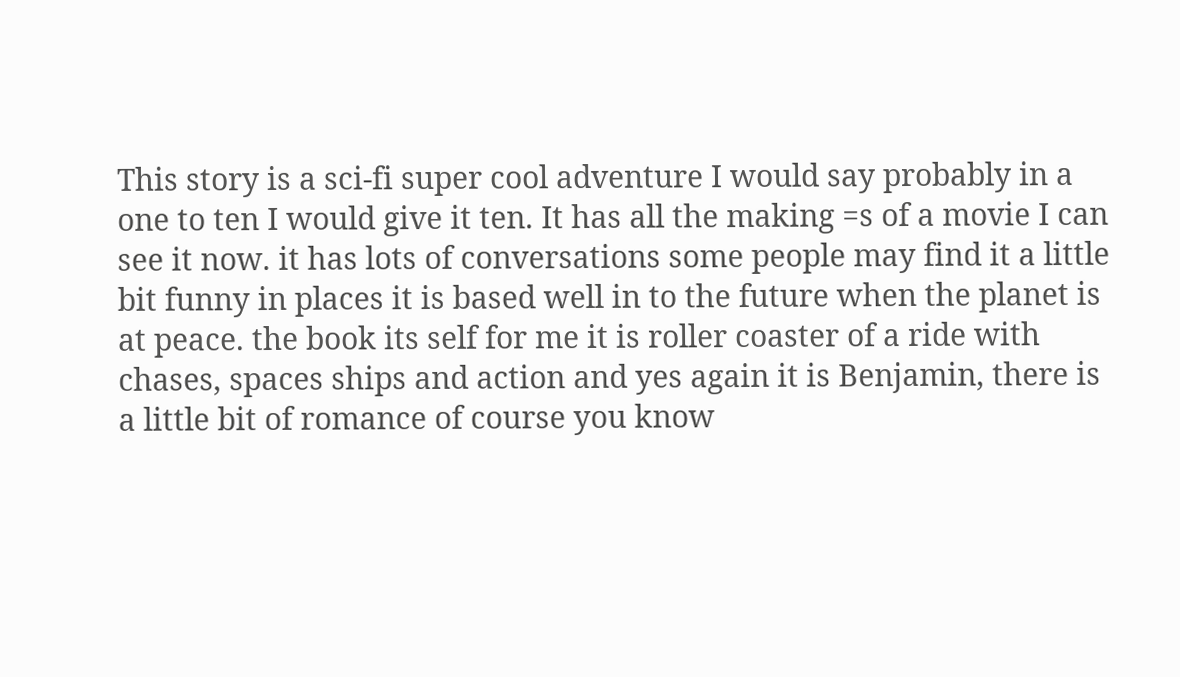This story is a sci-fi super cool adventure I would say probably in a one to ten I would give it ten. It has all the making =s of a movie I can see it now. it has lots of conversations some people may find it a little bit funny in places it is based well in to the future when the planet is at peace. the book its self for me it is roller coaster of a ride with chases, spaces ships and action and yes again it is Benjamin, there is a little bit of romance of course you know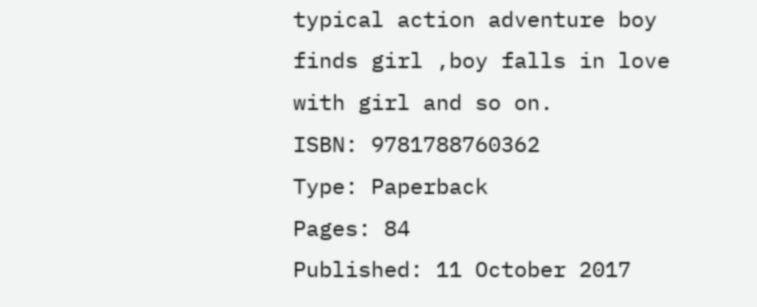typical action adventure boy finds girl ,boy falls in love with girl and so on.
ISBN: 9781788760362
Type: Paperback
Pages: 84
Published: 11 October 2017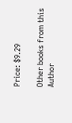Price: $9.29

Other books from this Author